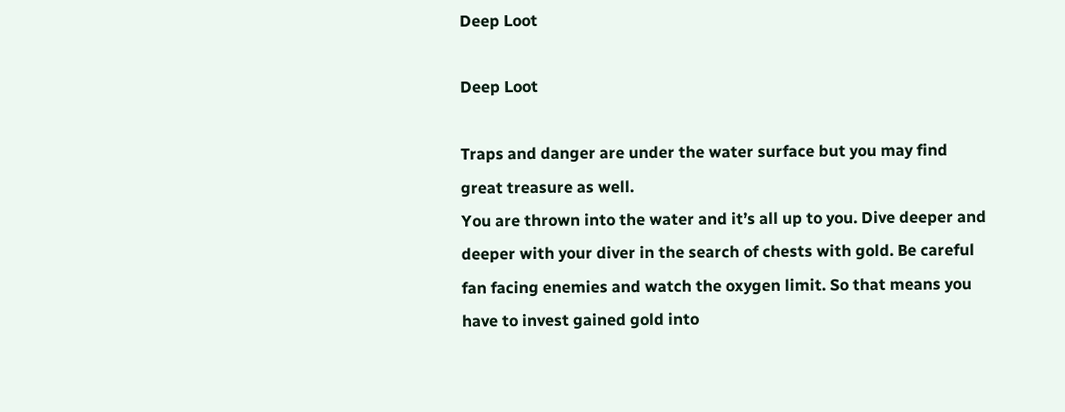Deep Loot

Deep Loot

Traps and danger are under the water surface but you may find great treasure as well.
You are thrown into the water and it’s all up to you. Dive deeper and deeper with your diver in the search of chests with gold. Be careful fan facing enemies and watch the oxygen limit. So that means you have to invest gained gold into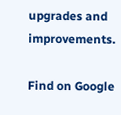upgrades and improvements.

Find on Google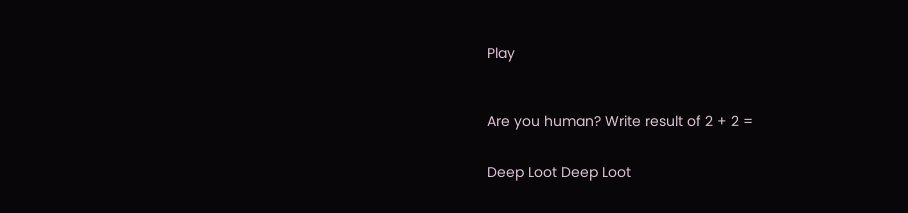Play



Are you human? Write result of 2 + 2 =


Deep Loot Deep Loot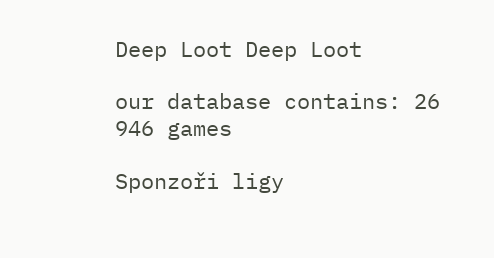Deep Loot Deep Loot

our database contains: 26 946 games

Sponzoři ligy